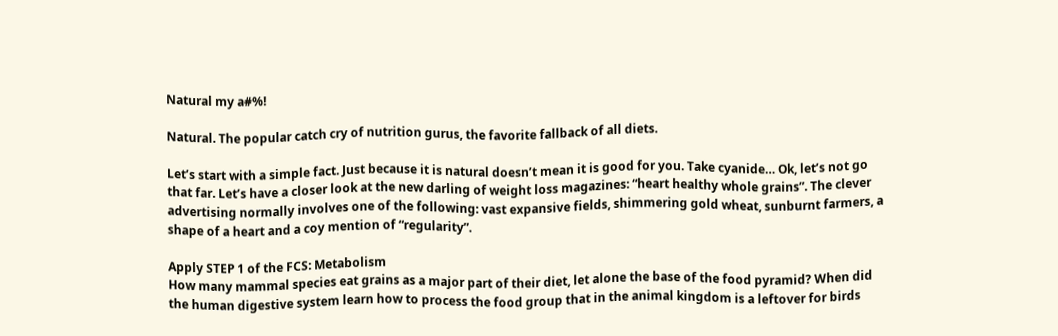Natural my a#%!

Natural. The popular catch cry of nutrition gurus, the favorite fallback of all diets.

Let’s start with a simple fact. Just because it is natural doesn’t mean it is good for you. Take cyanide… Ok, let’s not go that far. Let’s have a closer look at the new darling of weight loss magazines: “heart healthy whole grains”. The clever advertising normally involves one of the following: vast expansive fields, shimmering gold wheat, sunburnt farmers, a shape of a heart and a coy mention of “regularity”.

Apply STEP 1 of the FCS: Metabolism
How many mammal species eat grains as a major part of their diet, let alone the base of the food pyramid? When did the human digestive system learn how to process the food group that in the animal kingdom is a leftover for birds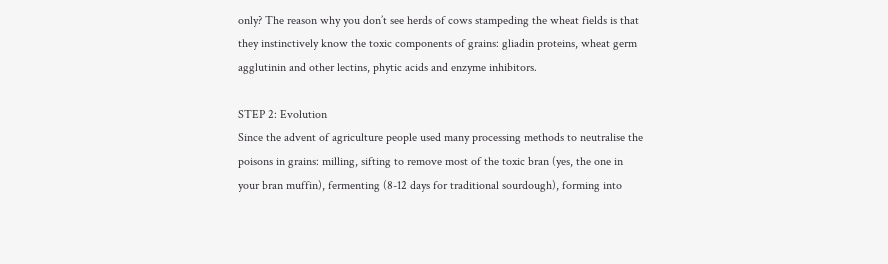only? The reason why you don’t see herds of cows stampeding the wheat fields is that they instinctively know the toxic components of grains: gliadin proteins, wheat germ agglutinin and other lectins, phytic acids and enzyme inhibitors.

STEP 2: Evolution
Since the advent of agriculture people used many processing methods to neutralise the poisons in grains: milling, sifting to remove most of the toxic bran (yes, the one in your bran muffin), fermenting (8-12 days for traditional sourdough), forming into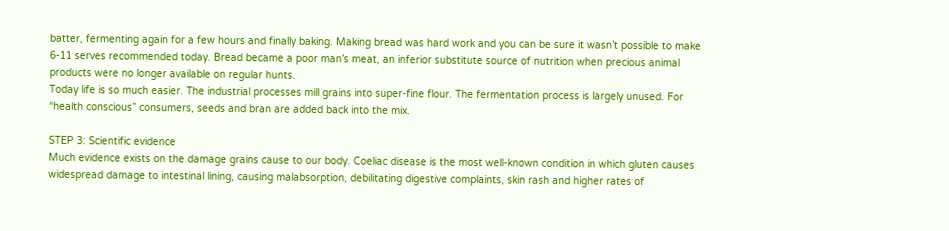batter, fermenting again for a few hours and finally baking. Making bread was hard work and you can be sure it wasn’t possible to make 6-11 serves recommended today. Bread became a poor man’s meat, an inferior substitute source of nutrition when precious animal products were no longer available on regular hunts.
Today life is so much easier. The industrial processes mill grains into super-fine flour. The fermentation process is largely unused. For “health conscious” consumers, seeds and bran are added back into the mix.

STEP 3: Scientific evidence
Much evidence exists on the damage grains cause to our body. Coeliac disease is the most well-known condition in which gluten causes widespread damage to intestinal lining, causing malabsorption, debilitating digestive complaints, skin rash and higher rates of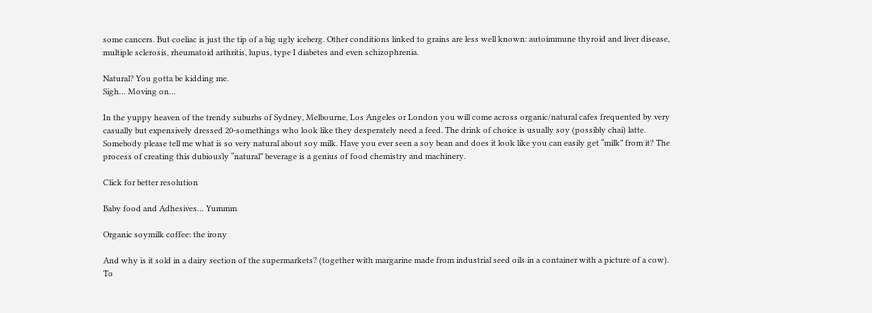some cancers. But coeliac is just the tip of a big ugly iceberg. Other conditions linked to grains are less well known: autoimmune thyroid and liver disease, multiple sclerosis, rheumatoid arthritis, lupus, type I diabetes and even schizophrenia.

Natural? You gotta be kidding me.
Sigh… Moving on…

In the yuppy heaven of the trendy suburbs of Sydney, Melbourne, Los Angeles or London you will come across organic/natural cafes frequented by very casually but expensively dressed 20-somethings who look like they desperately need a feed. The drink of choice is usually soy (possibly chai) latte. Somebody please tell me what is so very natural about soy milk. Have you ever seen a soy bean and does it look like you can easily get “milk” from it? The process of creating this dubiously “natural” beverage is a genius of food chemistry and machinery.

Click for better resolution

Baby food and Adhesives… Yummm

Organic soymilk coffee: the irony

And why is it sold in a dairy section of the supermarkets? (together with margarine made from industrial seed oils in a container with a picture of a cow). To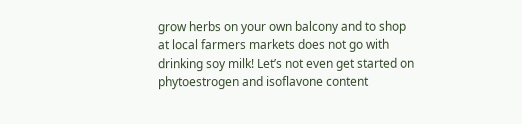grow herbs on your own balcony and to shop at local farmers markets does not go with drinking soy milk! Let’s not even get started on phytoestrogen and isoflavone content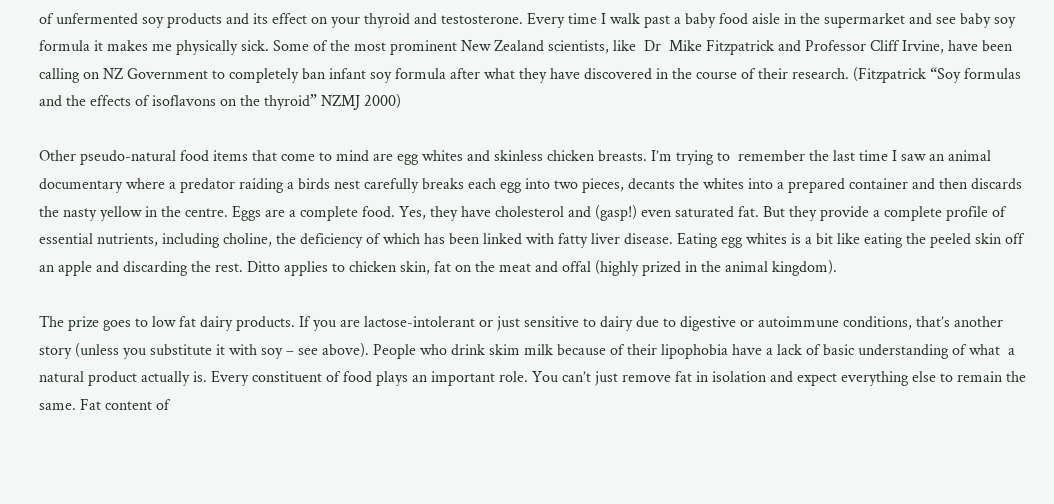of unfermented soy products and its effect on your thyroid and testosterone. Every time I walk past a baby food aisle in the supermarket and see baby soy formula it makes me physically sick. Some of the most prominent New Zealand scientists, like  Dr  Mike Fitzpatrick and Professor Cliff Irvine, have been calling on NZ Government to completely ban infant soy formula after what they have discovered in the course of their research. (Fitzpatrick “Soy formulas and the effects of isoflavons on the thyroid” NZMJ 2000)

Other pseudo-natural food items that come to mind are egg whites and skinless chicken breasts. I’m trying to  remember the last time I saw an animal documentary where a predator raiding a birds nest carefully breaks each egg into two pieces, decants the whites into a prepared container and then discards the nasty yellow in the centre. Eggs are a complete food. Yes, they have cholesterol and (gasp!) even saturated fat. But they provide a complete profile of essential nutrients, including choline, the deficiency of which has been linked with fatty liver disease. Eating egg whites is a bit like eating the peeled skin off an apple and discarding the rest. Ditto applies to chicken skin, fat on the meat and offal (highly prized in the animal kingdom).

The prize goes to low fat dairy products. If you are lactose-intolerant or just sensitive to dairy due to digestive or autoimmune conditions, that’s another story (unless you substitute it with soy – see above). People who drink skim milk because of their lipophobia have a lack of basic understanding of what  a natural product actually is. Every constituent of food plays an important role. You can’t just remove fat in isolation and expect everything else to remain the same. Fat content of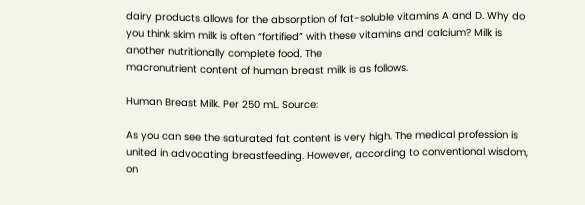dairy products allows for the absorption of fat-soluble vitamins A and D. Why do you think skim milk is often “fortified” with these vitamins and calcium? Milk is another nutritionally complete food. The
macronutrient content of human breast milk is as follows.

Human Breast Milk. Per 250 mL. Source:

As you can see the saturated fat content is very high. The medical profession is united in advocating breastfeeding. However, according to conventional wisdom, on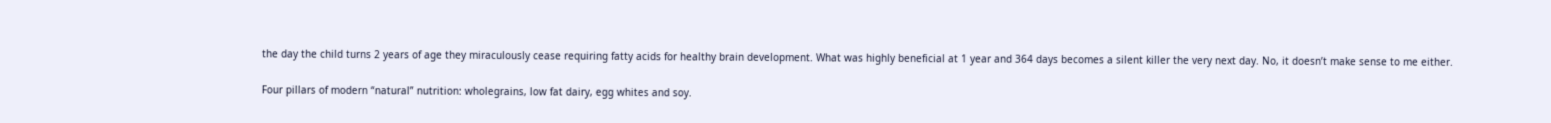the day the child turns 2 years of age they miraculously cease requiring fatty acids for healthy brain development. What was highly beneficial at 1 year and 364 days becomes a silent killer the very next day. No, it doesn’t make sense to me either.

Four pillars of modern “natural” nutrition: wholegrains, low fat dairy, egg whites and soy.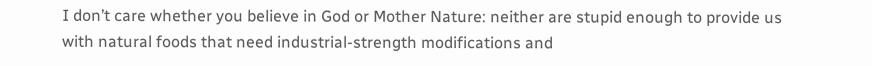I don’t care whether you believe in God or Mother Nature: neither are stupid enough to provide us with natural foods that need industrial-strength modifications and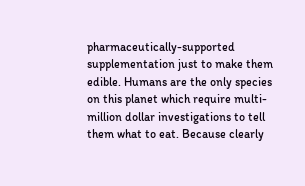pharmaceutically-supported supplementation just to make them edible. Humans are the only species on this planet which require multi-million dollar investigations to tell them what to eat. Because clearly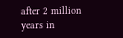after 2 million years in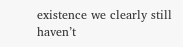existence we clearly still haven’t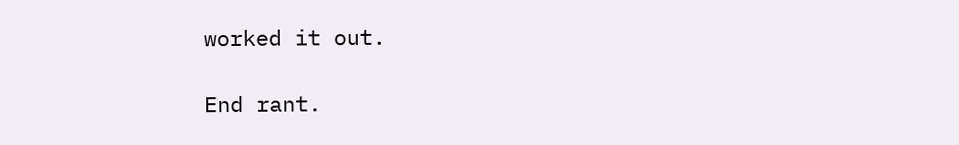worked it out.

End rant.